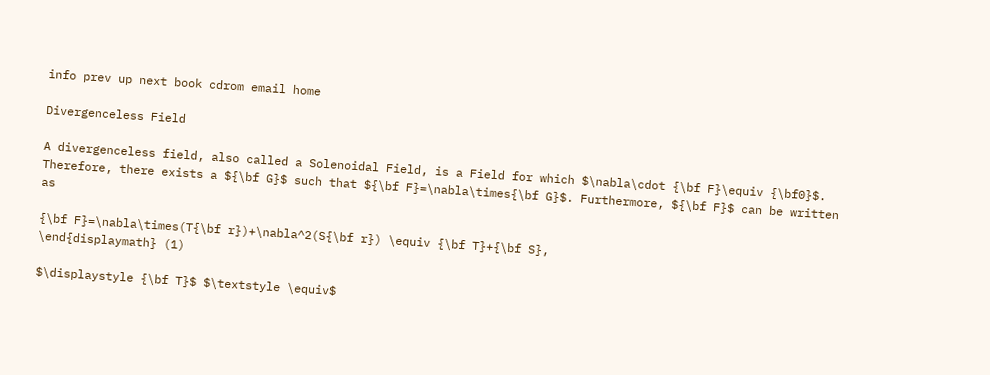info prev up next book cdrom email home

Divergenceless Field

A divergenceless field, also called a Solenoidal Field, is a Field for which $\nabla\cdot {\bf F}\equiv {\bf0}$. Therefore, there exists a ${\bf G}$ such that ${\bf F}=\nabla\times{\bf G}$. Furthermore, ${\bf F}$ can be written as

{\bf F}=\nabla\times(T{\bf r})+\nabla^2(S{\bf r}) \equiv {\bf T}+{\bf S},
\end{displaymath} (1)

$\displaystyle {\bf T}$ $\textstyle \equiv$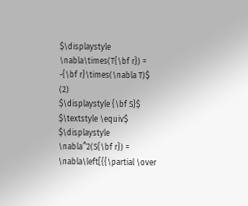$\displaystyle \nabla\times(T{\bf r}) = -{\bf r}\times(\nabla T)$ (2)
$\displaystyle {\bf S}$ $\textstyle \equiv$ $\displaystyle \nabla^2(S{\bf r}) = \nabla\left[{{\partial \over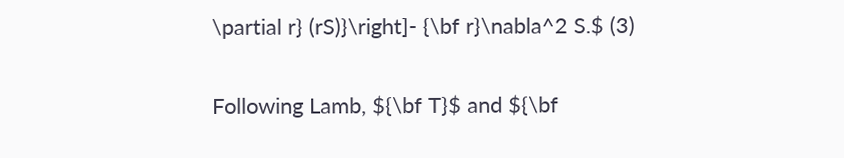\partial r} (rS)}\right]- {\bf r}\nabla^2 S.$ (3)

Following Lamb, ${\bf T}$ and ${\bf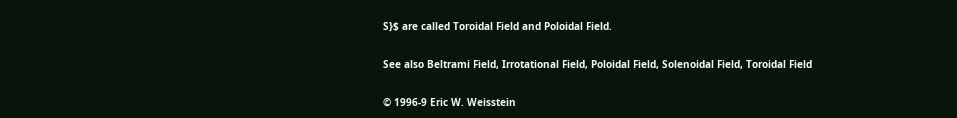S}$ are called Toroidal Field and Poloidal Field.

See also Beltrami Field, Irrotational Field, Poloidal Field, Solenoidal Field, Toroidal Field

© 1996-9 Eric W. Weisstein